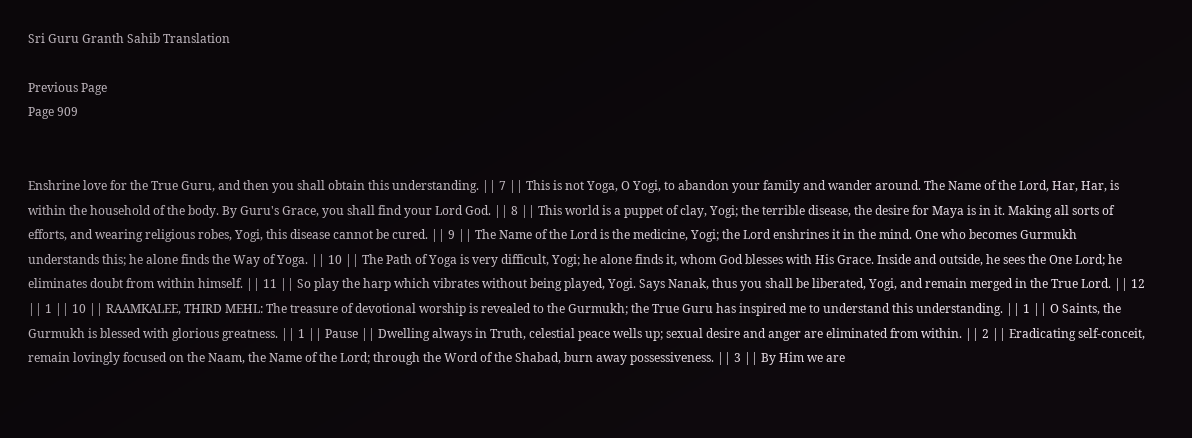Sri Guru Granth Sahib Translation

Previous Page
Page 909


Enshrine love for the True Guru, and then you shall obtain this understanding. || 7 || This is not Yoga, O Yogi, to abandon your family and wander around. The Name of the Lord, Har, Har, is within the household of the body. By Guru's Grace, you shall find your Lord God. || 8 || This world is a puppet of clay, Yogi; the terrible disease, the desire for Maya is in it. Making all sorts of efforts, and wearing religious robes, Yogi, this disease cannot be cured. || 9 || The Name of the Lord is the medicine, Yogi; the Lord enshrines it in the mind. One who becomes Gurmukh understands this; he alone finds the Way of Yoga. || 10 || The Path of Yoga is very difficult, Yogi; he alone finds it, whom God blesses with His Grace. Inside and outside, he sees the One Lord; he eliminates doubt from within himself. || 11 || So play the harp which vibrates without being played, Yogi. Says Nanak, thus you shall be liberated, Yogi, and remain merged in the True Lord. || 12 || 1 || 10 || RAAMKALEE, THIRD MEHL: The treasure of devotional worship is revealed to the Gurmukh; the True Guru has inspired me to understand this understanding. || 1 || O Saints, the Gurmukh is blessed with glorious greatness. || 1 || Pause || Dwelling always in Truth, celestial peace wells up; sexual desire and anger are eliminated from within. || 2 || Eradicating self-conceit, remain lovingly focused on the Naam, the Name of the Lord; through the Word of the Shabad, burn away possessiveness. || 3 || By Him we are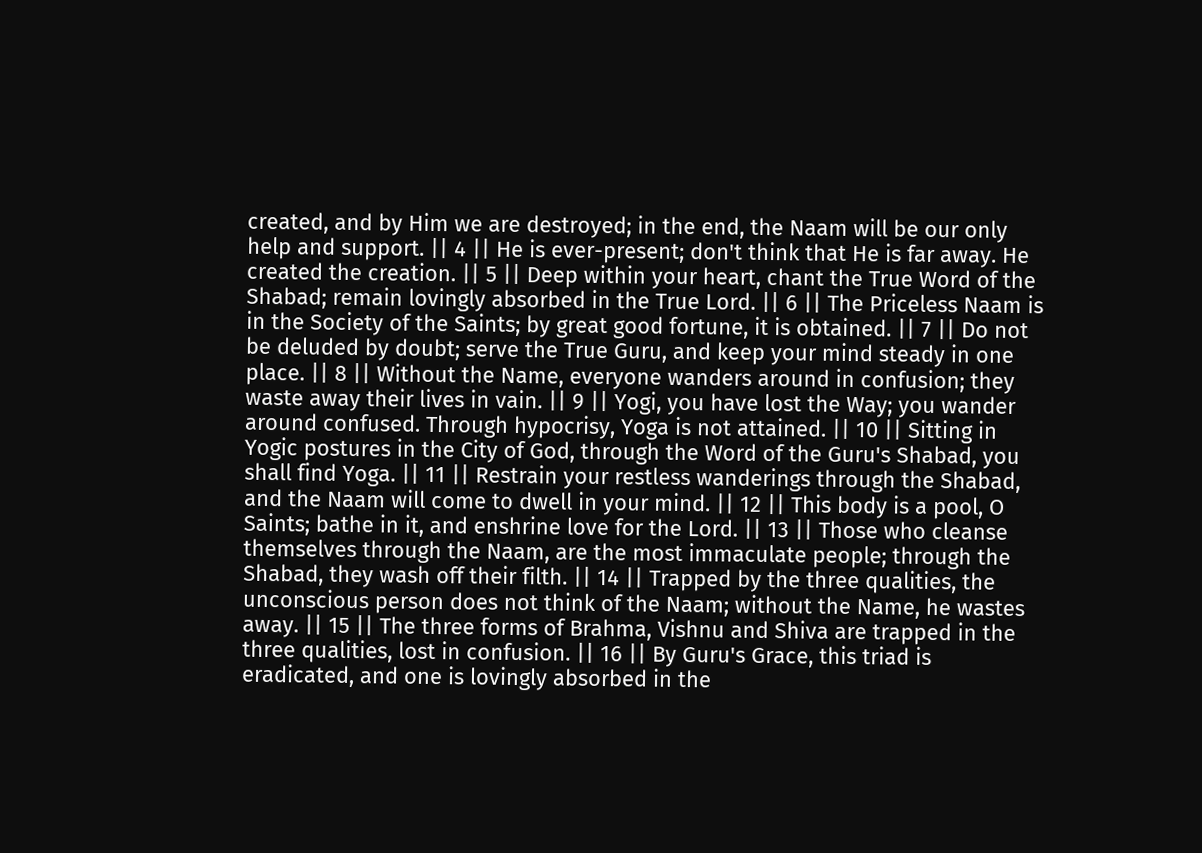created, and by Him we are destroyed; in the end, the Naam will be our only help and support. || 4 || He is ever-present; don't think that He is far away. He created the creation. || 5 || Deep within your heart, chant the True Word of the Shabad; remain lovingly absorbed in the True Lord. || 6 || The Priceless Naam is in the Society of the Saints; by great good fortune, it is obtained. || 7 || Do not be deluded by doubt; serve the True Guru, and keep your mind steady in one place. || 8 || Without the Name, everyone wanders around in confusion; they waste away their lives in vain. || 9 || Yogi, you have lost the Way; you wander around confused. Through hypocrisy, Yoga is not attained. || 10 || Sitting in Yogic postures in the City of God, through the Word of the Guru's Shabad, you shall find Yoga. || 11 || Restrain your restless wanderings through the Shabad, and the Naam will come to dwell in your mind. || 12 || This body is a pool, O Saints; bathe in it, and enshrine love for the Lord. || 13 || Those who cleanse themselves through the Naam, are the most immaculate people; through the Shabad, they wash off their filth. || 14 || Trapped by the three qualities, the unconscious person does not think of the Naam; without the Name, he wastes away. || 15 || The three forms of Brahma, Vishnu and Shiva are trapped in the three qualities, lost in confusion. || 16 || By Guru's Grace, this triad is eradicated, and one is lovingly absorbed in the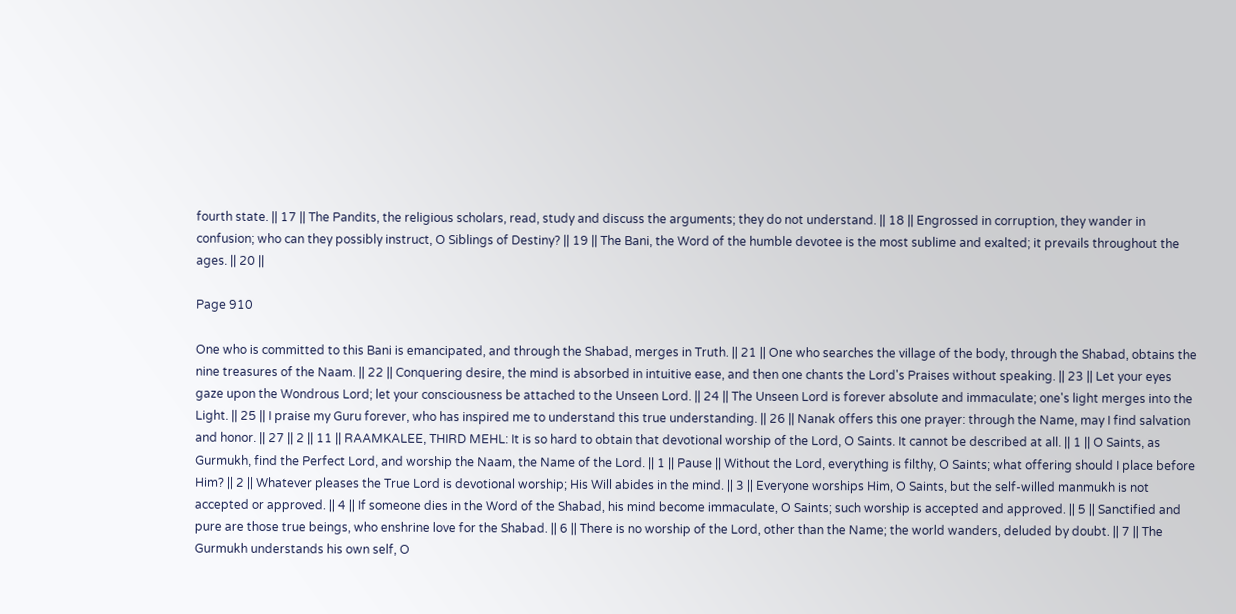fourth state. || 17 || The Pandits, the religious scholars, read, study and discuss the arguments; they do not understand. || 18 || Engrossed in corruption, they wander in confusion; who can they possibly instruct, O Siblings of Destiny? || 19 || The Bani, the Word of the humble devotee is the most sublime and exalted; it prevails throughout the ages. || 20 ||

Page 910

One who is committed to this Bani is emancipated, and through the Shabad, merges in Truth. || 21 || One who searches the village of the body, through the Shabad, obtains the nine treasures of the Naam. || 22 || Conquering desire, the mind is absorbed in intuitive ease, and then one chants the Lord's Praises without speaking. || 23 || Let your eyes gaze upon the Wondrous Lord; let your consciousness be attached to the Unseen Lord. || 24 || The Unseen Lord is forever absolute and immaculate; one's light merges into the Light. || 25 || I praise my Guru forever, who has inspired me to understand this true understanding. || 26 || Nanak offers this one prayer: through the Name, may I find salvation and honor. || 27 || 2 || 11 || RAAMKALEE, THIRD MEHL: It is so hard to obtain that devotional worship of the Lord, O Saints. It cannot be described at all. || 1 || O Saints, as Gurmukh, find the Perfect Lord, and worship the Naam, the Name of the Lord. || 1 || Pause || Without the Lord, everything is filthy, O Saints; what offering should I place before Him? || 2 || Whatever pleases the True Lord is devotional worship; His Will abides in the mind. || 3 || Everyone worships Him, O Saints, but the self-willed manmukh is not accepted or approved. || 4 || If someone dies in the Word of the Shabad, his mind become immaculate, O Saints; such worship is accepted and approved. || 5 || Sanctified and pure are those true beings, who enshrine love for the Shabad. || 6 || There is no worship of the Lord, other than the Name; the world wanders, deluded by doubt. || 7 || The Gurmukh understands his own self, O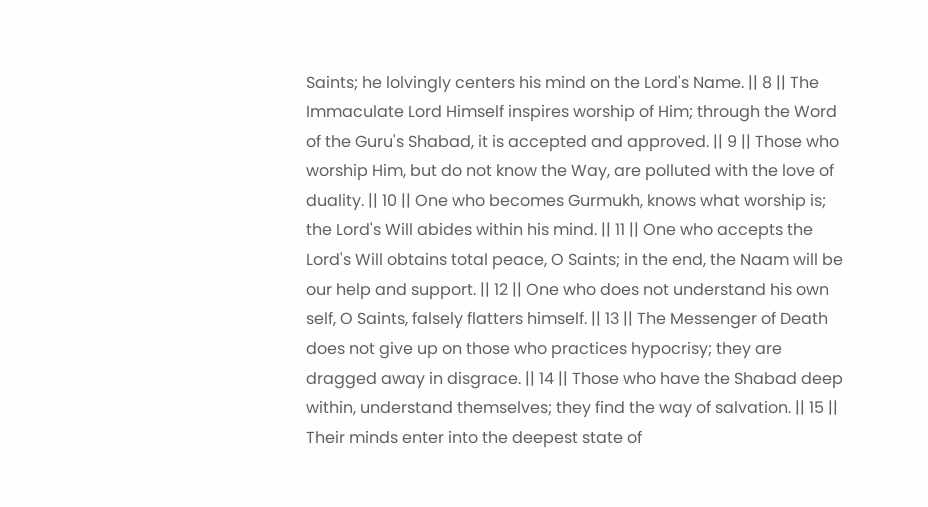Saints; he lolvingly centers his mind on the Lord's Name. || 8 || The Immaculate Lord Himself inspires worship of Him; through the Word of the Guru's Shabad, it is accepted and approved. || 9 || Those who worship Him, but do not know the Way, are polluted with the love of duality. || 10 || One who becomes Gurmukh, knows what worship is; the Lord's Will abides within his mind. || 11 || One who accepts the Lord's Will obtains total peace, O Saints; in the end, the Naam will be our help and support. || 12 || One who does not understand his own self, O Saints, falsely flatters himself. || 13 || The Messenger of Death does not give up on those who practices hypocrisy; they are dragged away in disgrace. || 14 || Those who have the Shabad deep within, understand themselves; they find the way of salvation. || 15 || Their minds enter into the deepest state of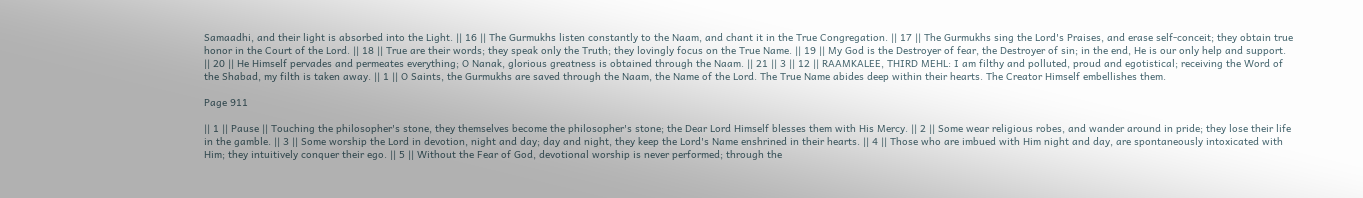Samaadhi, and their light is absorbed into the Light. || 16 || The Gurmukhs listen constantly to the Naam, and chant it in the True Congregation. || 17 || The Gurmukhs sing the Lord's Praises, and erase self-conceit; they obtain true honor in the Court of the Lord. || 18 || True are their words; they speak only the Truth; they lovingly focus on the True Name. || 19 || My God is the Destroyer of fear, the Destroyer of sin; in the end, He is our only help and support. || 20 || He Himself pervades and permeates everything; O Nanak, glorious greatness is obtained through the Naam. || 21 || 3 || 12 || RAAMKALEE, THIRD MEHL: I am filthy and polluted, proud and egotistical; receiving the Word of the Shabad, my filth is taken away. || 1 || O Saints, the Gurmukhs are saved through the Naam, the Name of the Lord. The True Name abides deep within their hearts. The Creator Himself embellishes them.

Page 911

|| 1 || Pause || Touching the philosopher's stone, they themselves become the philosopher's stone; the Dear Lord Himself blesses them with His Mercy. || 2 || Some wear religious robes, and wander around in pride; they lose their life in the gamble. || 3 || Some worship the Lord in devotion, night and day; day and night, they keep the Lord's Name enshrined in their hearts. || 4 || Those who are imbued with Him night and day, are spontaneously intoxicated with Him; they intuitively conquer their ego. || 5 || Without the Fear of God, devotional worship is never performed; through the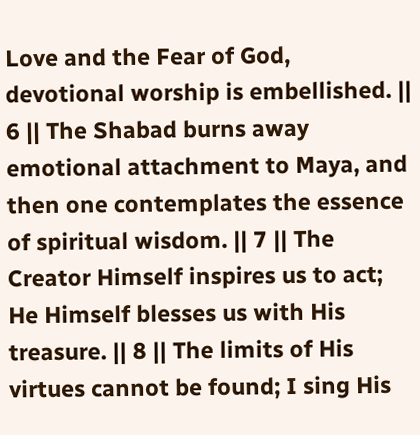Love and the Fear of God, devotional worship is embellished. || 6 || The Shabad burns away emotional attachment to Maya, and then one contemplates the essence of spiritual wisdom. || 7 || The Creator Himself inspires us to act; He Himself blesses us with His treasure. || 8 || The limits of His virtues cannot be found; I sing His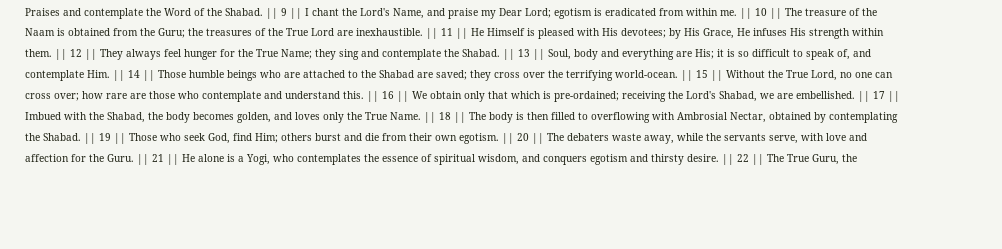Praises and contemplate the Word of the Shabad. || 9 || I chant the Lord's Name, and praise my Dear Lord; egotism is eradicated from within me. || 10 || The treasure of the Naam is obtained from the Guru; the treasures of the True Lord are inexhaustible. || 11 || He Himself is pleased with His devotees; by His Grace, He infuses His strength within them. || 12 || They always feel hunger for the True Name; they sing and contemplate the Shabad. || 13 || Soul, body and everything are His; it is so difficult to speak of, and contemplate Him. || 14 || Those humble beings who are attached to the Shabad are saved; they cross over the terrifying world-ocean. || 15 || Without the True Lord, no one can cross over; how rare are those who contemplate and understand this. || 16 || We obtain only that which is pre-ordained; receiving the Lord's Shabad, we are embellished. || 17 || Imbued with the Shabad, the body becomes golden, and loves only the True Name. || 18 || The body is then filled to overflowing with Ambrosial Nectar, obtained by contemplating the Shabad. || 19 || Those who seek God, find Him; others burst and die from their own egotism. || 20 || The debaters waste away, while the servants serve, with love and affection for the Guru. || 21 || He alone is a Yogi, who contemplates the essence of spiritual wisdom, and conquers egotism and thirsty desire. || 22 || The True Guru, the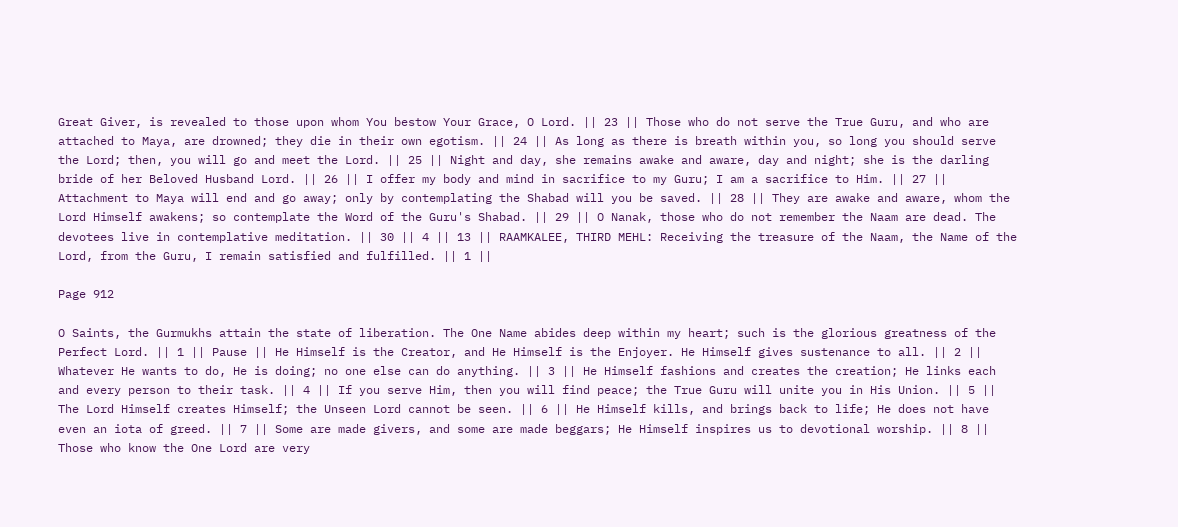Great Giver, is revealed to those upon whom You bestow Your Grace, O Lord. || 23 || Those who do not serve the True Guru, and who are attached to Maya, are drowned; they die in their own egotism. || 24 || As long as there is breath within you, so long you should serve the Lord; then, you will go and meet the Lord. || 25 || Night and day, she remains awake and aware, day and night; she is the darling bride of her Beloved Husband Lord. || 26 || I offer my body and mind in sacrifice to my Guru; I am a sacrifice to Him. || 27 || Attachment to Maya will end and go away; only by contemplating the Shabad will you be saved. || 28 || They are awake and aware, whom the Lord Himself awakens; so contemplate the Word of the Guru's Shabad. || 29 || O Nanak, those who do not remember the Naam are dead. The devotees live in contemplative meditation. || 30 || 4 || 13 || RAAMKALEE, THIRD MEHL: Receiving the treasure of the Naam, the Name of the Lord, from the Guru, I remain satisfied and fulfilled. || 1 ||

Page 912

O Saints, the Gurmukhs attain the state of liberation. The One Name abides deep within my heart; such is the glorious greatness of the Perfect Lord. || 1 || Pause || He Himself is the Creator, and He Himself is the Enjoyer. He Himself gives sustenance to all. || 2 || Whatever He wants to do, He is doing; no one else can do anything. || 3 || He Himself fashions and creates the creation; He links each and every person to their task. || 4 || If you serve Him, then you will find peace; the True Guru will unite you in His Union. || 5 || The Lord Himself creates Himself; the Unseen Lord cannot be seen. || 6 || He Himself kills, and brings back to life; He does not have even an iota of greed. || 7 || Some are made givers, and some are made beggars; He Himself inspires us to devotional worship. || 8 || Those who know the One Lord are very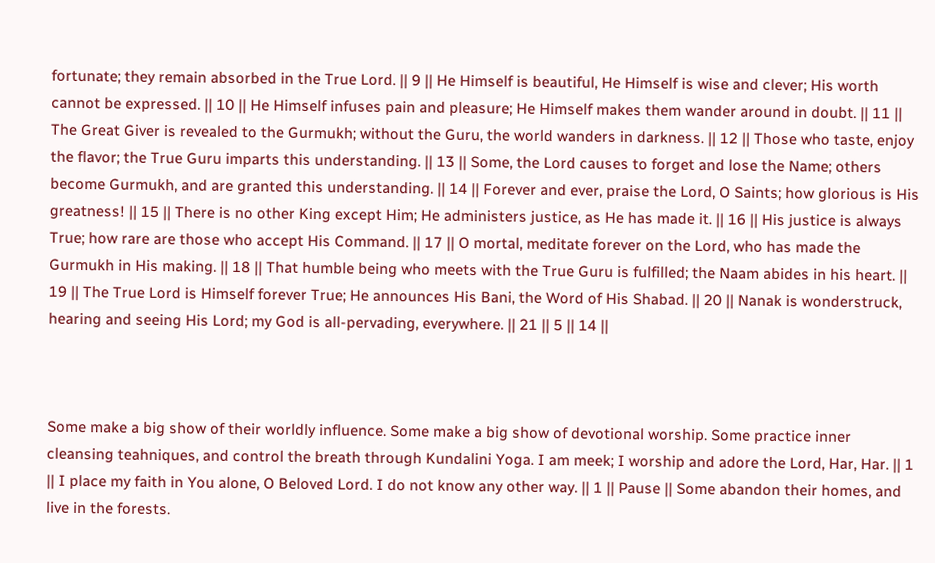fortunate; they remain absorbed in the True Lord. || 9 || He Himself is beautiful, He Himself is wise and clever; His worth cannot be expressed. || 10 || He Himself infuses pain and pleasure; He Himself makes them wander around in doubt. || 11 || The Great Giver is revealed to the Gurmukh; without the Guru, the world wanders in darkness. || 12 || Those who taste, enjoy the flavor; the True Guru imparts this understanding. || 13 || Some, the Lord causes to forget and lose the Name; others become Gurmukh, and are granted this understanding. || 14 || Forever and ever, praise the Lord, O Saints; how glorious is His greatness! || 15 || There is no other King except Him; He administers justice, as He has made it. || 16 || His justice is always True; how rare are those who accept His Command. || 17 || O mortal, meditate forever on the Lord, who has made the Gurmukh in His making. || 18 || That humble being who meets with the True Guru is fulfilled; the Naam abides in his heart. || 19 || The True Lord is Himself forever True; He announces His Bani, the Word of His Shabad. || 20 || Nanak is wonderstruck, hearing and seeing His Lord; my God is all-pervading, everywhere. || 21 || 5 || 14 ||



Some make a big show of their worldly influence. Some make a big show of devotional worship. Some practice inner cleansing teahniques, and control the breath through Kundalini Yoga. I am meek; I worship and adore the Lord, Har, Har. || 1 || I place my faith in You alone, O Beloved Lord. I do not know any other way. || 1 || Pause || Some abandon their homes, and live in the forests.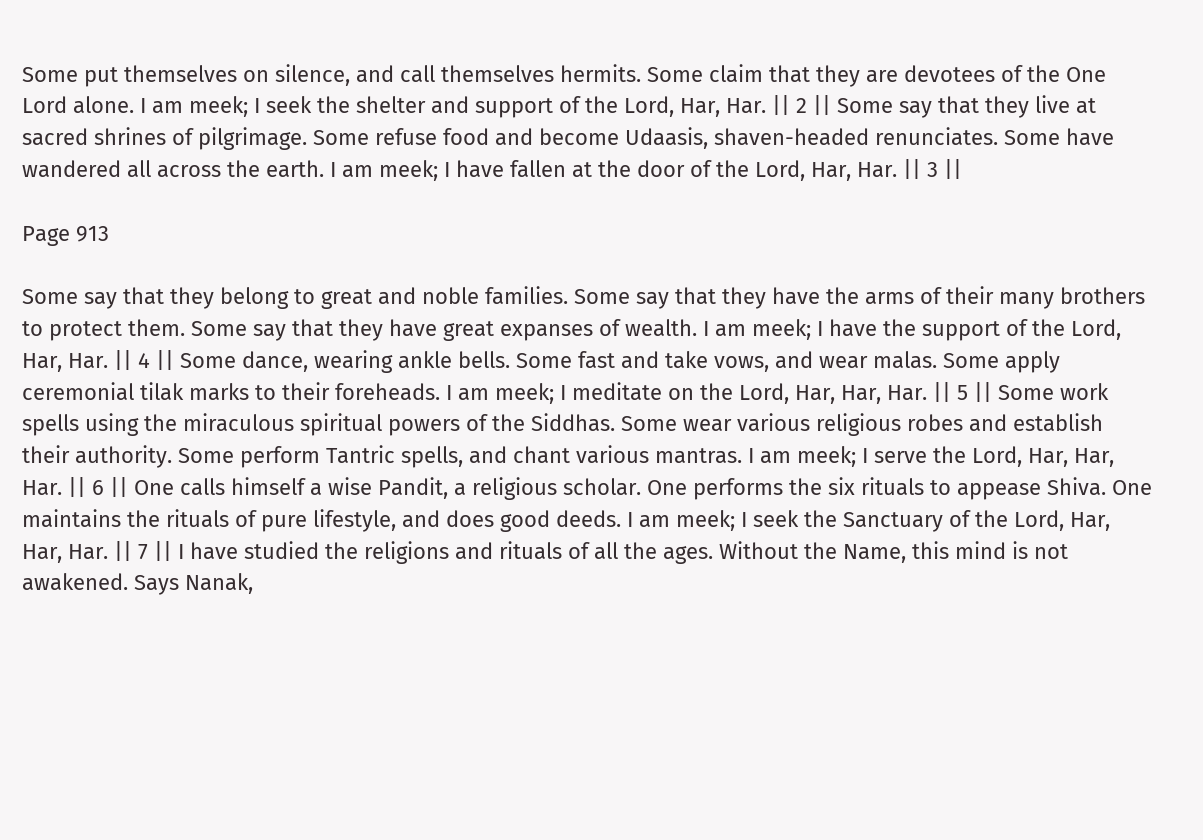Some put themselves on silence, and call themselves hermits. Some claim that they are devotees of the One Lord alone. I am meek; I seek the shelter and support of the Lord, Har, Har. || 2 || Some say that they live at sacred shrines of pilgrimage. Some refuse food and become Udaasis, shaven-headed renunciates. Some have wandered all across the earth. I am meek; I have fallen at the door of the Lord, Har, Har. || 3 ||

Page 913

Some say that they belong to great and noble families. Some say that they have the arms of their many brothers to protect them. Some say that they have great expanses of wealth. I am meek; I have the support of the Lord, Har, Har. || 4 || Some dance, wearing ankle bells. Some fast and take vows, and wear malas. Some apply ceremonial tilak marks to their foreheads. I am meek; I meditate on the Lord, Har, Har, Har. || 5 || Some work spells using the miraculous spiritual powers of the Siddhas. Some wear various religious robes and establish their authority. Some perform Tantric spells, and chant various mantras. I am meek; I serve the Lord, Har, Har, Har. || 6 || One calls himself a wise Pandit, a religious scholar. One performs the six rituals to appease Shiva. One maintains the rituals of pure lifestyle, and does good deeds. I am meek; I seek the Sanctuary of the Lord, Har, Har, Har. || 7 || I have studied the religions and rituals of all the ages. Without the Name, this mind is not awakened. Says Nanak,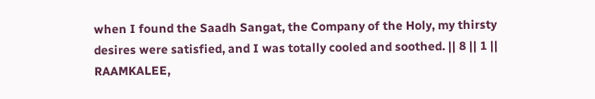when I found the Saadh Sangat, the Company of the Holy, my thirsty desires were satisfied, and I was totally cooled and soothed. || 8 || 1 || RAAMKALEE,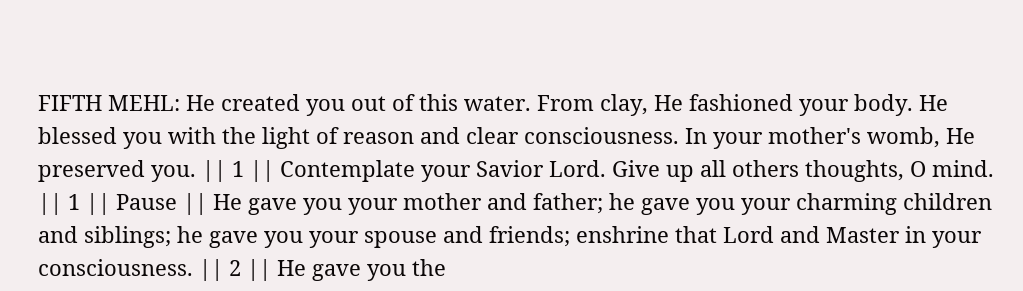FIFTH MEHL: He created you out of this water. From clay, He fashioned your body. He blessed you with the light of reason and clear consciousness. In your mother's womb, He preserved you. || 1 || Contemplate your Savior Lord. Give up all others thoughts, O mind. || 1 || Pause || He gave you your mother and father; he gave you your charming children and siblings; he gave you your spouse and friends; enshrine that Lord and Master in your consciousness. || 2 || He gave you the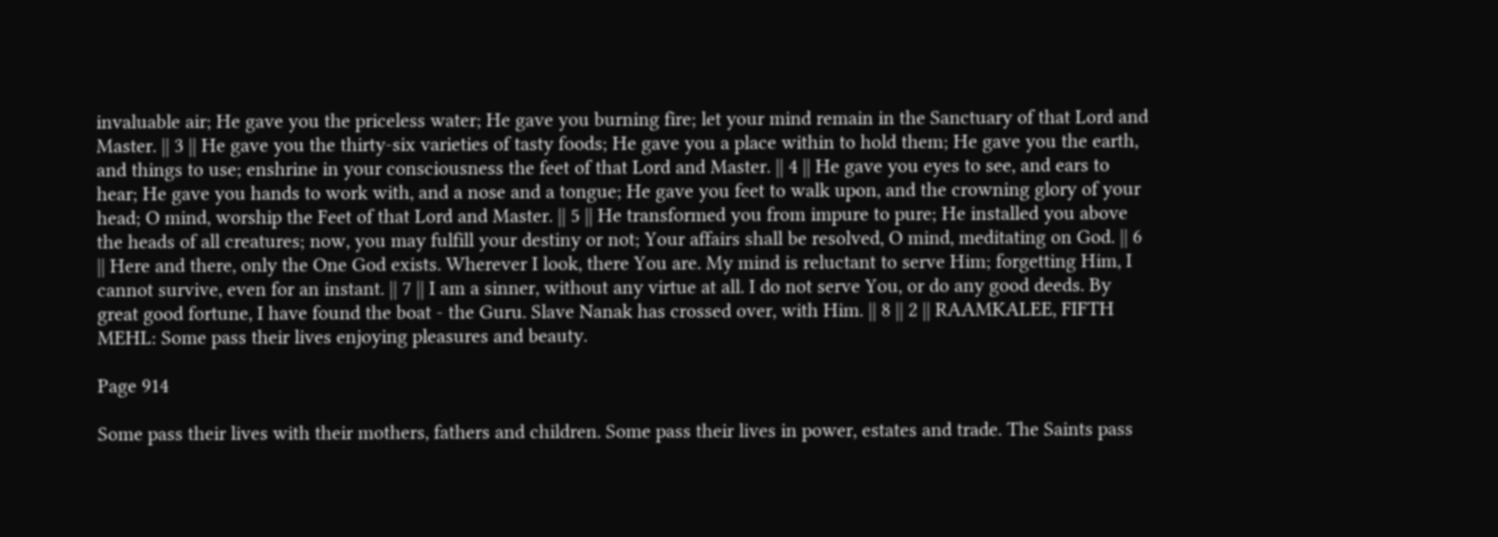invaluable air; He gave you the priceless water; He gave you burning fire; let your mind remain in the Sanctuary of that Lord and Master. || 3 || He gave you the thirty-six varieties of tasty foods; He gave you a place within to hold them; He gave you the earth, and things to use; enshrine in your consciousness the feet of that Lord and Master. || 4 || He gave you eyes to see, and ears to hear; He gave you hands to work with, and a nose and a tongue; He gave you feet to walk upon, and the crowning glory of your head; O mind, worship the Feet of that Lord and Master. || 5 || He transformed you from impure to pure; He installed you above the heads of all creatures; now, you may fulfill your destiny or not; Your affairs shall be resolved, O mind, meditating on God. || 6 || Here and there, only the One God exists. Wherever I look, there You are. My mind is reluctant to serve Him; forgetting Him, I cannot survive, even for an instant. || 7 || I am a sinner, without any virtue at all. I do not serve You, or do any good deeds. By great good fortune, I have found the boat - the Guru. Slave Nanak has crossed over, with Him. || 8 || 2 || RAAMKALEE, FIFTH MEHL: Some pass their lives enjoying pleasures and beauty.

Page 914

Some pass their lives with their mothers, fathers and children. Some pass their lives in power, estates and trade. The Saints pass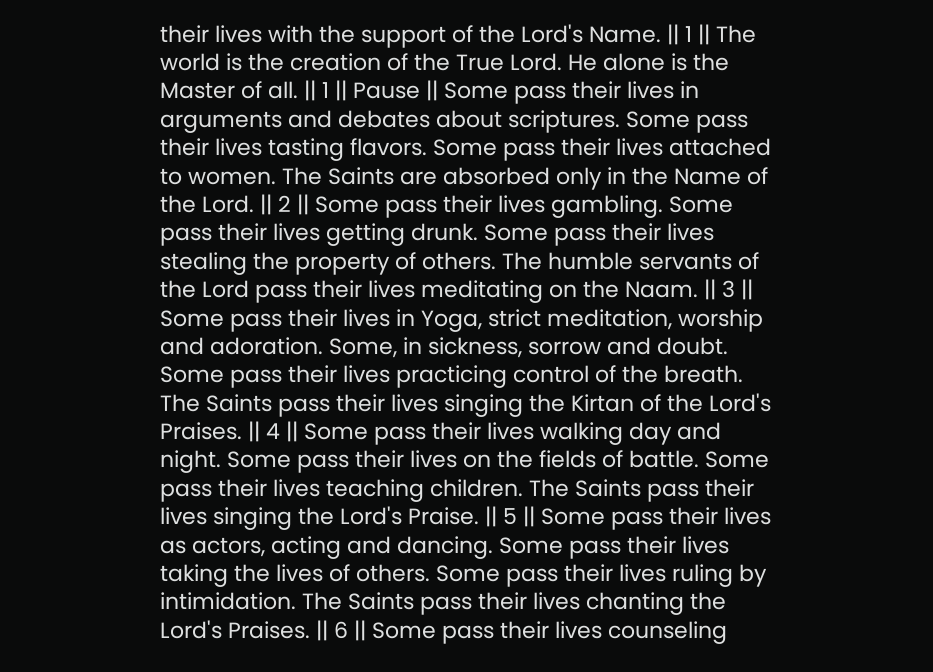their lives with the support of the Lord's Name. || 1 || The world is the creation of the True Lord. He alone is the Master of all. || 1 || Pause || Some pass their lives in arguments and debates about scriptures. Some pass their lives tasting flavors. Some pass their lives attached to women. The Saints are absorbed only in the Name of the Lord. || 2 || Some pass their lives gambling. Some pass their lives getting drunk. Some pass their lives stealing the property of others. The humble servants of the Lord pass their lives meditating on the Naam. || 3 || Some pass their lives in Yoga, strict meditation, worship and adoration. Some, in sickness, sorrow and doubt. Some pass their lives practicing control of the breath. The Saints pass their lives singing the Kirtan of the Lord's Praises. || 4 || Some pass their lives walking day and night. Some pass their lives on the fields of battle. Some pass their lives teaching children. The Saints pass their lives singing the Lord's Praise. || 5 || Some pass their lives as actors, acting and dancing. Some pass their lives taking the lives of others. Some pass their lives ruling by intimidation. The Saints pass their lives chanting the Lord's Praises. || 6 || Some pass their lives counseling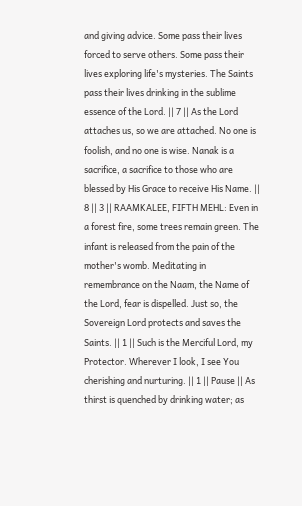and giving advice. Some pass their lives forced to serve others. Some pass their lives exploring life's mysteries. The Saints pass their lives drinking in the sublime essence of the Lord. || 7 || As the Lord attaches us, so we are attached. No one is foolish, and no one is wise. Nanak is a sacrifice, a sacrifice to those who are blessed by His Grace to receive His Name. || 8 || 3 || RAAMKALEE, FIFTH MEHL: Even in a forest fire, some trees remain green. The infant is released from the pain of the mother's womb. Meditating in remembrance on the Naam, the Name of the Lord, fear is dispelled. Just so, the Sovereign Lord protects and saves the Saints. || 1 || Such is the Merciful Lord, my Protector. Wherever I look, I see You cherishing and nurturing. || 1 || Pause || As thirst is quenched by drinking water; as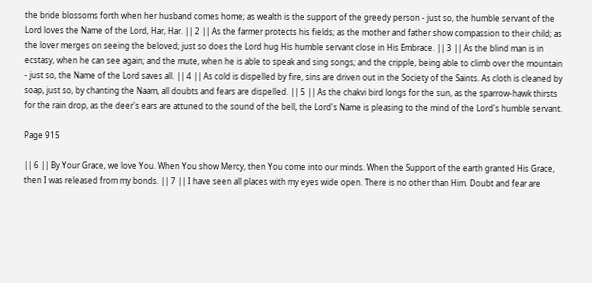the bride blossoms forth when her husband comes home; as wealth is the support of the greedy person - just so, the humble servant of the Lord loves the Name of the Lord, Har, Har. || 2 || As the farmer protects his fields; as the mother and father show compassion to their child; as the lover merges on seeing the beloved; just so does the Lord hug His humble servant close in His Embrace. || 3 || As the blind man is in ecstasy, when he can see again; and the mute, when he is able to speak and sing songs; and the cripple, being able to climb over the mountain - just so, the Name of the Lord saves all. || 4 || As cold is dispelled by fire, sins are driven out in the Society of the Saints. As cloth is cleaned by soap, just so, by chanting the Naam, all doubts and fears are dispelled. || 5 || As the chakvi bird longs for the sun, as the sparrow-hawk thirsts for the rain drop, as the deer's ears are attuned to the sound of the bell, the Lord's Name is pleasing to the mind of the Lord's humble servant.

Page 915

|| 6 || By Your Grace, we love You. When You show Mercy, then You come into our minds. When the Support of the earth granted His Grace, then I was released from my bonds. || 7 || I have seen all places with my eyes wide open. There is no other than Him. Doubt and fear are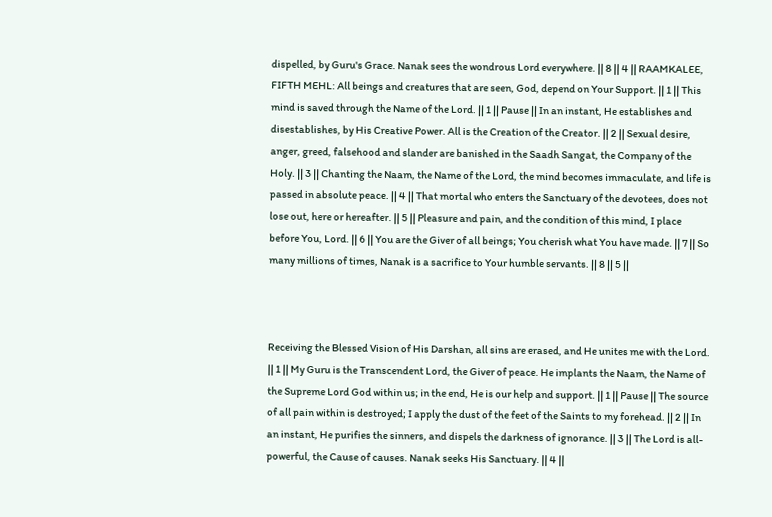dispelled, by Guru's Grace. Nanak sees the wondrous Lord everywhere. || 8 || 4 || RAAMKALEE, FIFTH MEHL: All beings and creatures that are seen, God, depend on Your Support. || 1 || This mind is saved through the Name of the Lord. || 1 || Pause || In an instant, He establishes and disestablishes, by His Creative Power. All is the Creation of the Creator. || 2 || Sexual desire, anger, greed, falsehood and slander are banished in the Saadh Sangat, the Company of the Holy. || 3 || Chanting the Naam, the Name of the Lord, the mind becomes immaculate, and life is passed in absolute peace. || 4 || That mortal who enters the Sanctuary of the devotees, does not lose out, here or hereafter. || 5 || Pleasure and pain, and the condition of this mind, I place before You, Lord. || 6 || You are the Giver of all beings; You cherish what You have made. || 7 || So many millions of times, Nanak is a sacrifice to Your humble servants. || 8 || 5 ||



Receiving the Blessed Vision of His Darshan, all sins are erased, and He unites me with the Lord. || 1 || My Guru is the Transcendent Lord, the Giver of peace. He implants the Naam, the Name of the Supreme Lord God within us; in the end, He is our help and support. || 1 || Pause || The source of all pain within is destroyed; I apply the dust of the feet of the Saints to my forehead. || 2 || In an instant, He purifies the sinners, and dispels the darkness of ignorance. || 3 || The Lord is all-powerful, the Cause of causes. Nanak seeks His Sanctuary. || 4 ||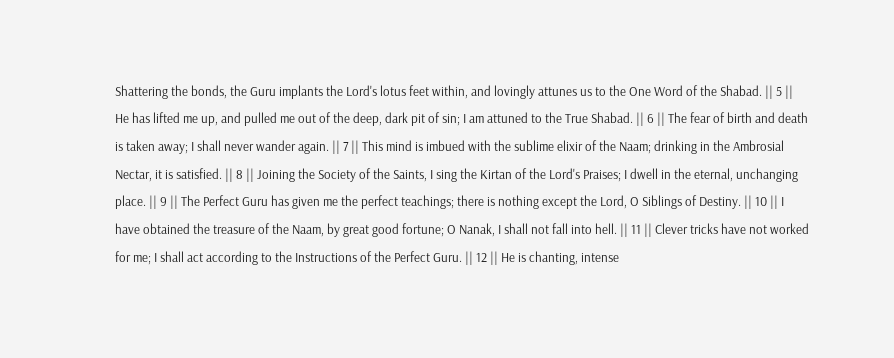Shattering the bonds, the Guru implants the Lord's lotus feet within, and lovingly attunes us to the One Word of the Shabad. || 5 || He has lifted me up, and pulled me out of the deep, dark pit of sin; I am attuned to the True Shabad. || 6 || The fear of birth and death is taken away; I shall never wander again. || 7 || This mind is imbued with the sublime elixir of the Naam; drinking in the Ambrosial Nectar, it is satisfied. || 8 || Joining the Society of the Saints, I sing the Kirtan of the Lord's Praises; I dwell in the eternal, unchanging place. || 9 || The Perfect Guru has given me the perfect teachings; there is nothing except the Lord, O Siblings of Destiny. || 10 || I have obtained the treasure of the Naam, by great good fortune; O Nanak, I shall not fall into hell. || 11 || Clever tricks have not worked for me; I shall act according to the Instructions of the Perfect Guru. || 12 || He is chanting, intense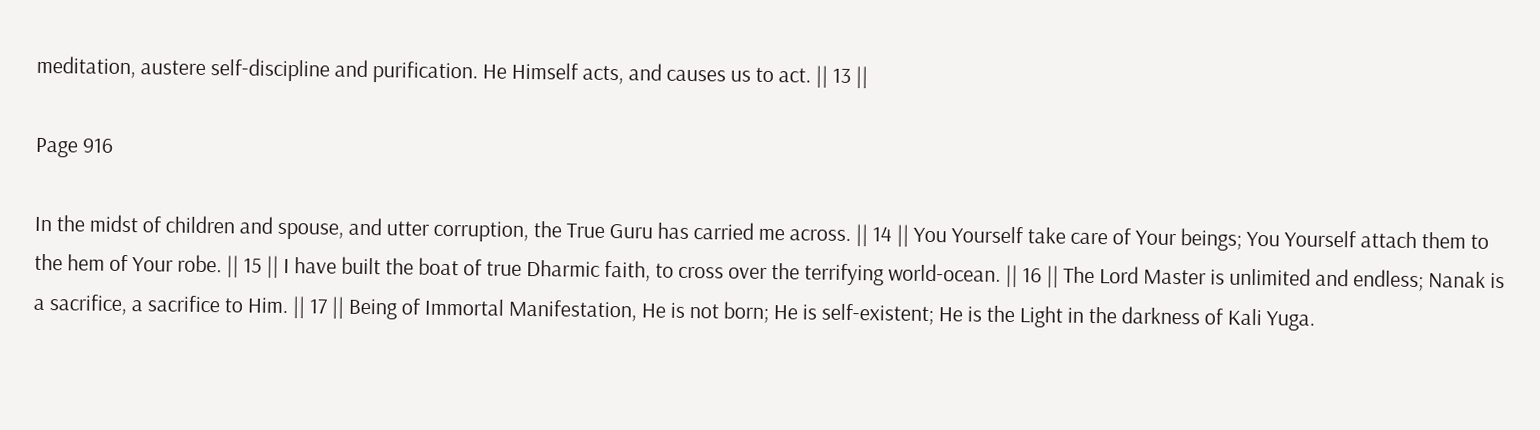meditation, austere self-discipline and purification. He Himself acts, and causes us to act. || 13 ||

Page 916

In the midst of children and spouse, and utter corruption, the True Guru has carried me across. || 14 || You Yourself take care of Your beings; You Yourself attach them to the hem of Your robe. || 15 || I have built the boat of true Dharmic faith, to cross over the terrifying world-ocean. || 16 || The Lord Master is unlimited and endless; Nanak is a sacrifice, a sacrifice to Him. || 17 || Being of Immortal Manifestation, He is not born; He is self-existent; He is the Light in the darkness of Kali Yuga.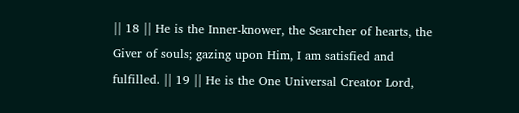|| 18 || He is the Inner-knower, the Searcher of hearts, the Giver of souls; gazing upon Him, I am satisfied and fulfilled. || 19 || He is the One Universal Creator Lord,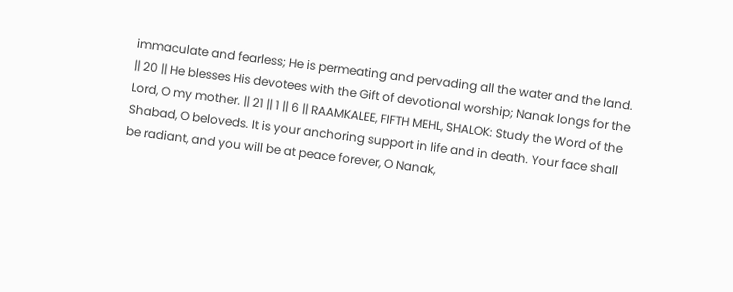immaculate and fearless; He is permeating and pervading all the water and the land. || 20 || He blesses His devotees with the Gift of devotional worship; Nanak longs for the Lord, O my mother. || 21 || 1 || 6 || RAAMKALEE, FIFTH MEHL, SHALOK: Study the Word of the Shabad, O beloveds. It is your anchoring support in life and in death. Your face shall be radiant, and you will be at peace forever, O Nanak,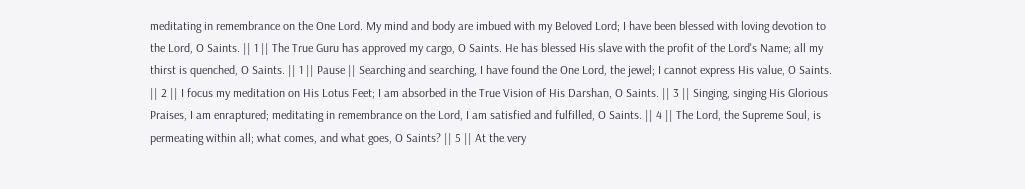meditating in remembrance on the One Lord. My mind and body are imbued with my Beloved Lord; I have been blessed with loving devotion to the Lord, O Saints. || 1 || The True Guru has approved my cargo, O Saints. He has blessed His slave with the profit of the Lord's Name; all my thirst is quenched, O Saints. || 1 || Pause || Searching and searching, I have found the One Lord, the jewel; I cannot express His value, O Saints. || 2 || I focus my meditation on His Lotus Feet; I am absorbed in the True Vision of His Darshan, O Saints. || 3 || Singing, singing His Glorious Praises, I am enraptured; meditating in remembrance on the Lord, I am satisfied and fulfilled, O Saints. || 4 || The Lord, the Supreme Soul, is permeating within all; what comes, and what goes, O Saints? || 5 || At the very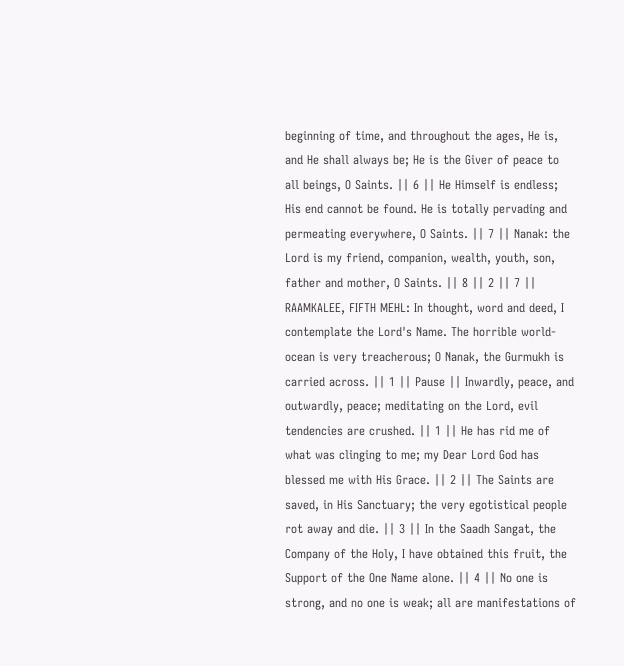beginning of time, and throughout the ages, He is, and He shall always be; He is the Giver of peace to all beings, O Saints. || 6 || He Himself is endless; His end cannot be found. He is totally pervading and permeating everywhere, O Saints. || 7 || Nanak: the Lord is my friend, companion, wealth, youth, son, father and mother, O Saints. || 8 || 2 || 7 || RAAMKALEE, FIFTH MEHL: In thought, word and deed, I contemplate the Lord's Name. The horrible world-ocean is very treacherous; O Nanak, the Gurmukh is carried across. || 1 || Pause || Inwardly, peace, and outwardly, peace; meditating on the Lord, evil tendencies are crushed. || 1 || He has rid me of what was clinging to me; my Dear Lord God has blessed me with His Grace. || 2 || The Saints are saved, in His Sanctuary; the very egotistical people rot away and die. || 3 || In the Saadh Sangat, the Company of the Holy, I have obtained this fruit, the Support of the One Name alone. || 4 || No one is strong, and no one is weak; all are manifestations of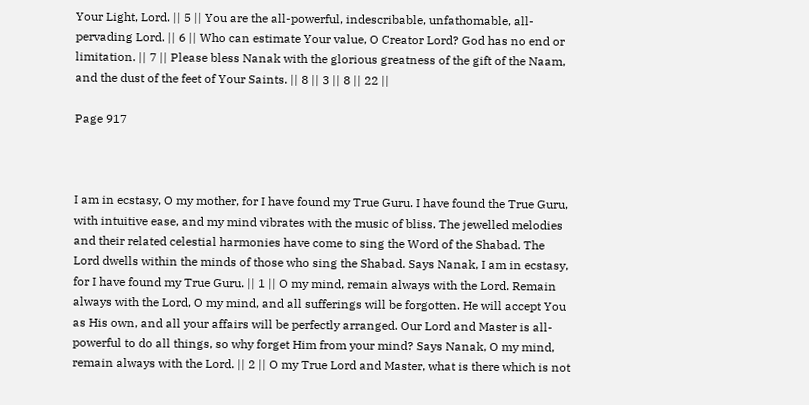Your Light, Lord. || 5 || You are the all-powerful, indescribable, unfathomable, all-pervading Lord. || 6 || Who can estimate Your value, O Creator Lord? God has no end or limitation. || 7 || Please bless Nanak with the glorious greatness of the gift of the Naam, and the dust of the feet of Your Saints. || 8 || 3 || 8 || 22 ||

Page 917



I am in ecstasy, O my mother, for I have found my True Guru. I have found the True Guru, with intuitive ease, and my mind vibrates with the music of bliss. The jewelled melodies and their related celestial harmonies have come to sing the Word of the Shabad. The Lord dwells within the minds of those who sing the Shabad. Says Nanak, I am in ecstasy, for I have found my True Guru. || 1 || O my mind, remain always with the Lord. Remain always with the Lord, O my mind, and all sufferings will be forgotten. He will accept You as His own, and all your affairs will be perfectly arranged. Our Lord and Master is all-powerful to do all things, so why forget Him from your mind? Says Nanak, O my mind, remain always with the Lord. || 2 || O my True Lord and Master, what is there which is not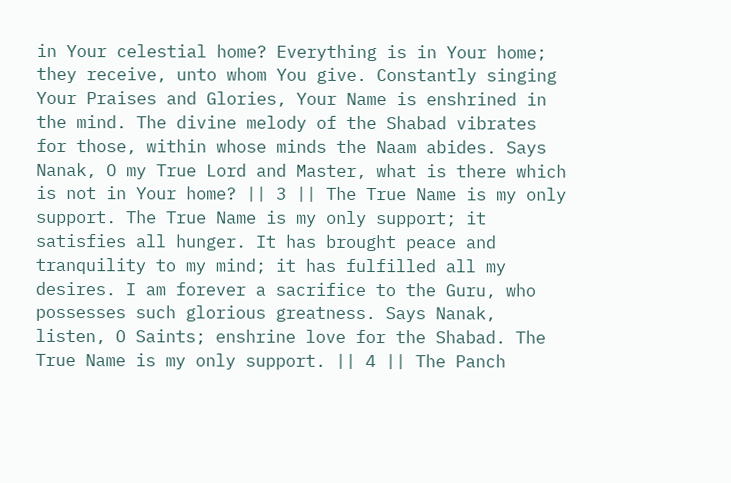in Your celestial home? Everything is in Your home; they receive, unto whom You give. Constantly singing Your Praises and Glories, Your Name is enshrined in the mind. The divine melody of the Shabad vibrates for those, within whose minds the Naam abides. Says Nanak, O my True Lord and Master, what is there which is not in Your home? || 3 || The True Name is my only support. The True Name is my only support; it satisfies all hunger. It has brought peace and tranquility to my mind; it has fulfilled all my desires. I am forever a sacrifice to the Guru, who possesses such glorious greatness. Says Nanak, listen, O Saints; enshrine love for the Shabad. The True Name is my only support. || 4 || The Panch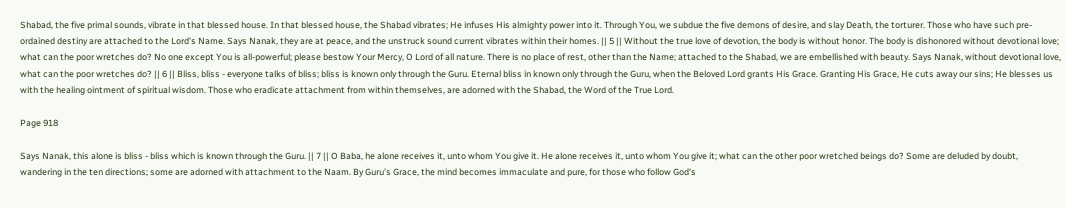Shabad, the five primal sounds, vibrate in that blessed house. In that blessed house, the Shabad vibrates; He infuses His almighty power into it. Through You, we subdue the five demons of desire, and slay Death, the torturer. Those who have such pre-ordained destiny are attached to the Lord's Name. Says Nanak, they are at peace, and the unstruck sound current vibrates within their homes. || 5 || Without the true love of devotion, the body is without honor. The body is dishonored without devotional love; what can the poor wretches do? No one except You is all-powerful; please bestow Your Mercy, O Lord of all nature. There is no place of rest, other than the Name; attached to the Shabad, we are embellished with beauty. Says Nanak, without devotional love, what can the poor wretches do? || 6 || Bliss, bliss - everyone talks of bliss; bliss is known only through the Guru. Eternal bliss in known only through the Guru, when the Beloved Lord grants His Grace. Granting His Grace, He cuts away our sins; He blesses us with the healing ointment of spiritual wisdom. Those who eradicate attachment from within themselves, are adorned with the Shabad, the Word of the True Lord.

Page 918

Says Nanak, this alone is bliss - bliss which is known through the Guru. || 7 || O Baba, he alone receives it, unto whom You give it. He alone receives it, unto whom You give it; what can the other poor wretched beings do? Some are deluded by doubt, wandering in the ten directions; some are adorned with attachment to the Naam. By Guru's Grace, the mind becomes immaculate and pure, for those who follow God's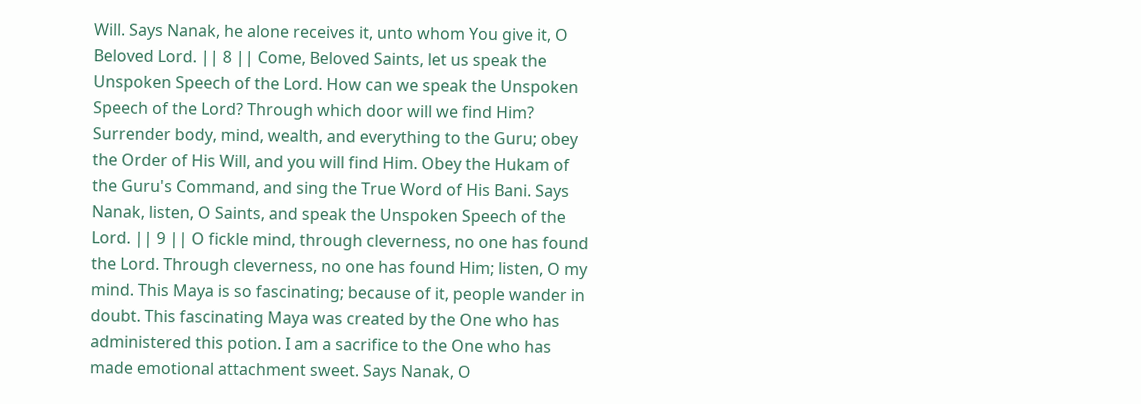Will. Says Nanak, he alone receives it, unto whom You give it, O Beloved Lord. || 8 || Come, Beloved Saints, let us speak the Unspoken Speech of the Lord. How can we speak the Unspoken Speech of the Lord? Through which door will we find Him? Surrender body, mind, wealth, and everything to the Guru; obey the Order of His Will, and you will find Him. Obey the Hukam of the Guru's Command, and sing the True Word of His Bani. Says Nanak, listen, O Saints, and speak the Unspoken Speech of the Lord. || 9 || O fickle mind, through cleverness, no one has found the Lord. Through cleverness, no one has found Him; listen, O my mind. This Maya is so fascinating; because of it, people wander in doubt. This fascinating Maya was created by the One who has administered this potion. I am a sacrifice to the One who has made emotional attachment sweet. Says Nanak, O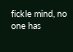fickle mind, no one has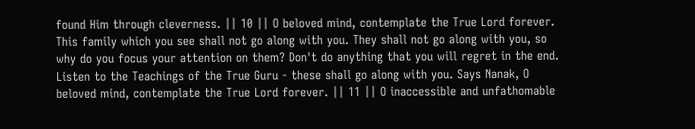found Him through cleverness. || 10 || O beloved mind, contemplate the True Lord forever. This family which you see shall not go along with you. They shall not go along with you, so why do you focus your attention on them? Don't do anything that you will regret in the end. Listen to the Teachings of the True Guru - these shall go along with you. Says Nanak, O beloved mind, contemplate the True Lord forever. || 11 || O inaccessible and unfathomable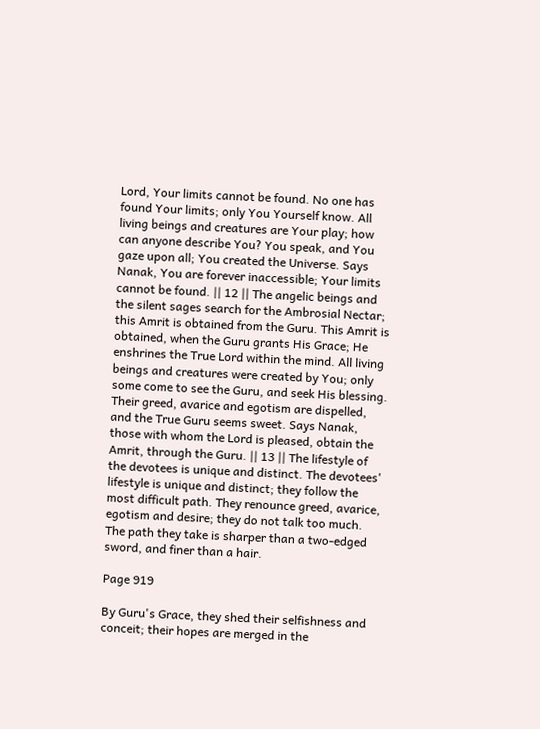Lord, Your limits cannot be found. No one has found Your limits; only You Yourself know. All living beings and creatures are Your play; how can anyone describe You? You speak, and You gaze upon all; You created the Universe. Says Nanak, You are forever inaccessible; Your limits cannot be found. || 12 || The angelic beings and the silent sages search for the Ambrosial Nectar; this Amrit is obtained from the Guru. This Amrit is obtained, when the Guru grants His Grace; He enshrines the True Lord within the mind. All living beings and creatures were created by You; only some come to see the Guru, and seek His blessing. Their greed, avarice and egotism are dispelled, and the True Guru seems sweet. Says Nanak, those with whom the Lord is pleased, obtain the Amrit, through the Guru. || 13 || The lifestyle of the devotees is unique and distinct. The devotees' lifestyle is unique and distinct; they follow the most difficult path. They renounce greed, avarice, egotism and desire; they do not talk too much. The path they take is sharper than a two-edged sword, and finer than a hair.

Page 919

By Guru's Grace, they shed their selfishness and conceit; their hopes are merged in the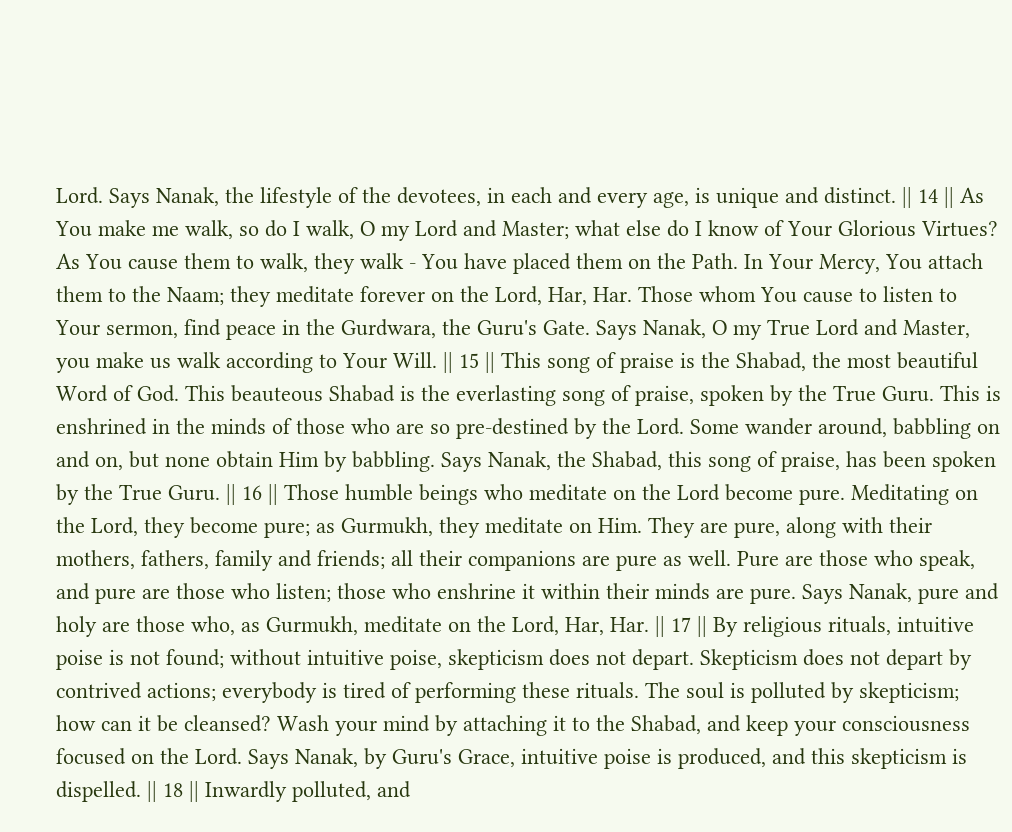Lord. Says Nanak, the lifestyle of the devotees, in each and every age, is unique and distinct. || 14 || As You make me walk, so do I walk, O my Lord and Master; what else do I know of Your Glorious Virtues? As You cause them to walk, they walk - You have placed them on the Path. In Your Mercy, You attach them to the Naam; they meditate forever on the Lord, Har, Har. Those whom You cause to listen to Your sermon, find peace in the Gurdwara, the Guru's Gate. Says Nanak, O my True Lord and Master, you make us walk according to Your Will. || 15 || This song of praise is the Shabad, the most beautiful Word of God. This beauteous Shabad is the everlasting song of praise, spoken by the True Guru. This is enshrined in the minds of those who are so pre-destined by the Lord. Some wander around, babbling on and on, but none obtain Him by babbling. Says Nanak, the Shabad, this song of praise, has been spoken by the True Guru. || 16 || Those humble beings who meditate on the Lord become pure. Meditating on the Lord, they become pure; as Gurmukh, they meditate on Him. They are pure, along with their mothers, fathers, family and friends; all their companions are pure as well. Pure are those who speak, and pure are those who listen; those who enshrine it within their minds are pure. Says Nanak, pure and holy are those who, as Gurmukh, meditate on the Lord, Har, Har. || 17 || By religious rituals, intuitive poise is not found; without intuitive poise, skepticism does not depart. Skepticism does not depart by contrived actions; everybody is tired of performing these rituals. The soul is polluted by skepticism; how can it be cleansed? Wash your mind by attaching it to the Shabad, and keep your consciousness focused on the Lord. Says Nanak, by Guru's Grace, intuitive poise is produced, and this skepticism is dispelled. || 18 || Inwardly polluted, and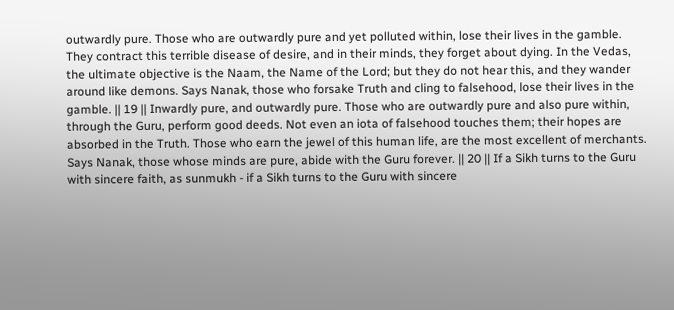outwardly pure. Those who are outwardly pure and yet polluted within, lose their lives in the gamble. They contract this terrible disease of desire, and in their minds, they forget about dying. In the Vedas, the ultimate objective is the Naam, the Name of the Lord; but they do not hear this, and they wander around like demons. Says Nanak, those who forsake Truth and cling to falsehood, lose their lives in the gamble. || 19 || Inwardly pure, and outwardly pure. Those who are outwardly pure and also pure within, through the Guru, perform good deeds. Not even an iota of falsehood touches them; their hopes are absorbed in the Truth. Those who earn the jewel of this human life, are the most excellent of merchants. Says Nanak, those whose minds are pure, abide with the Guru forever. || 20 || If a Sikh turns to the Guru with sincere faith, as sunmukh - if a Sikh turns to the Guru with sincere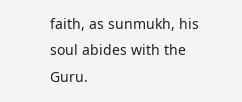faith, as sunmukh, his soul abides with the Guru.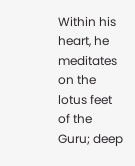Within his heart, he meditates on the lotus feet of the Guru; deep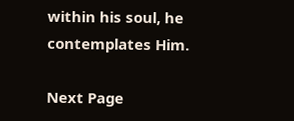within his soul, he contemplates Him.

Next Page